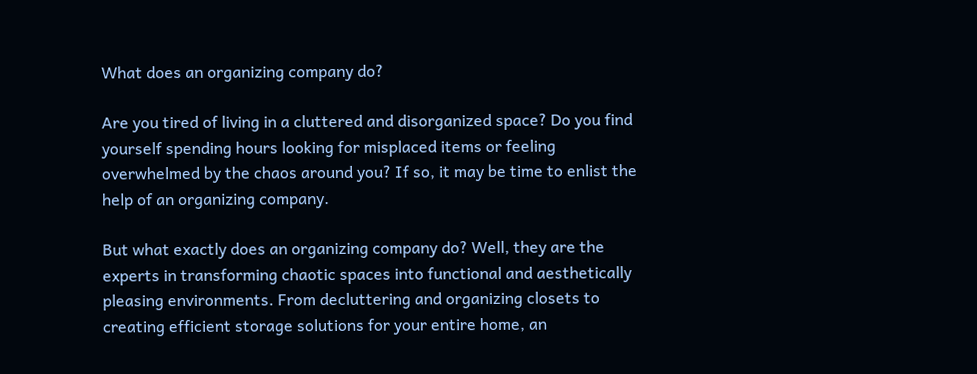What does an organizing company do?

Are you tired of living in a cluttered and disorganized space? Do you find yourself spending hours looking for misplaced items or feeling overwhelmed by the chaos around you? If so, it may be time to enlist the help of an organizing company.

But what exactly does an organizing company do? Well, they are the experts in transforming chaotic spaces into functional and aesthetically pleasing environments. From decluttering and organizing closets to creating efficient storage solutions for your entire home, an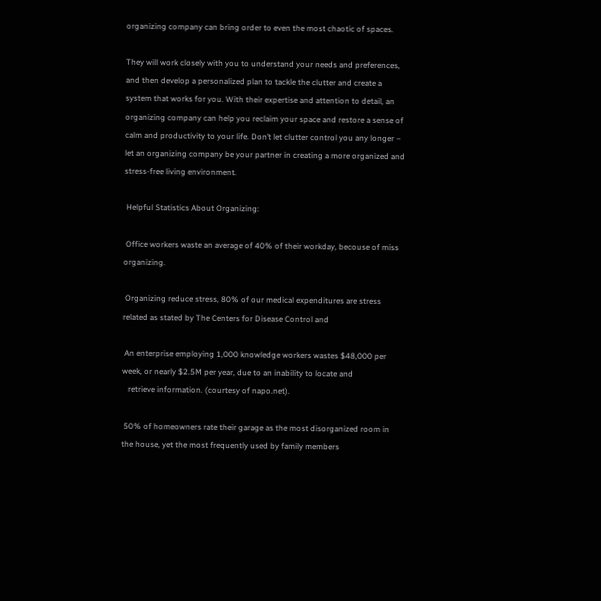organizing company can bring order to even the most chaotic of spaces.

They will work closely with you to understand your needs and preferences, and then develop a personalized plan to tackle the clutter and create a system that works for you. With their expertise and attention to detail, an organizing company can help you reclaim your space and restore a sense of calm and productivity to your life. Don’t let clutter control you any longer – let an organizing company be your partner in creating a more organized and stress-free living environment.

 Helpful Statistics About Organizing:

 Office workers waste an average of 40% of their workday, becouse of miss organizing.

 Organizing reduce stress, 80% of our medical expenditures are stress related as stated by The Centers for Disease Control and

 An enterprise employing 1,000 knowledge workers wastes $48,000 per week, or nearly $2.5M per year, due to an inability to locate and
   retrieve information. (courtesy of napo.net).

 50% of homeowners rate their garage as the most disorganized room in the house, yet the most frequently used by family members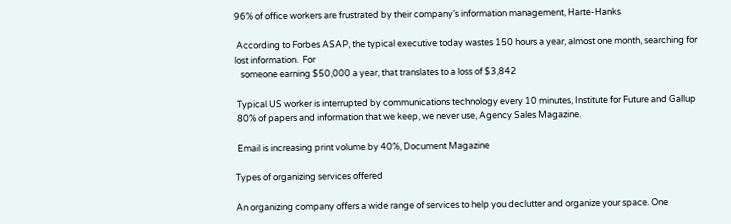96% of office workers are frustrated by their company’s information management, Harte-Hanks

 According to Forbes ASAP, the typical executive today wastes 150 hours a year, almost one month, searching for lost information.  For
   someone earning $50,000 a year, that translates to a loss of $3,842

 Typical US worker is interrupted by communications technology every 10 minutes, Institute for Future and Gallup
 80% of papers and information that we keep, we never use, Agency Sales Magazine.

 Email is increasing print volume by 40%, Document Magazine

Types of organizing services offered

An organizing company offers a wide range of services to help you declutter and organize your space. One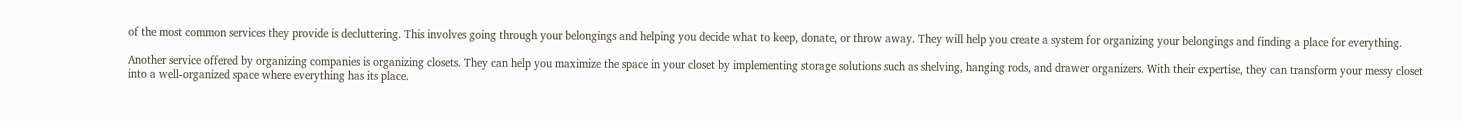of the most common services they provide is decluttering. This involves going through your belongings and helping you decide what to keep, donate, or throw away. They will help you create a system for organizing your belongings and finding a place for everything.

Another service offered by organizing companies is organizing closets. They can help you maximize the space in your closet by implementing storage solutions such as shelving, hanging rods, and drawer organizers. With their expertise, they can transform your messy closet into a well-organized space where everything has its place.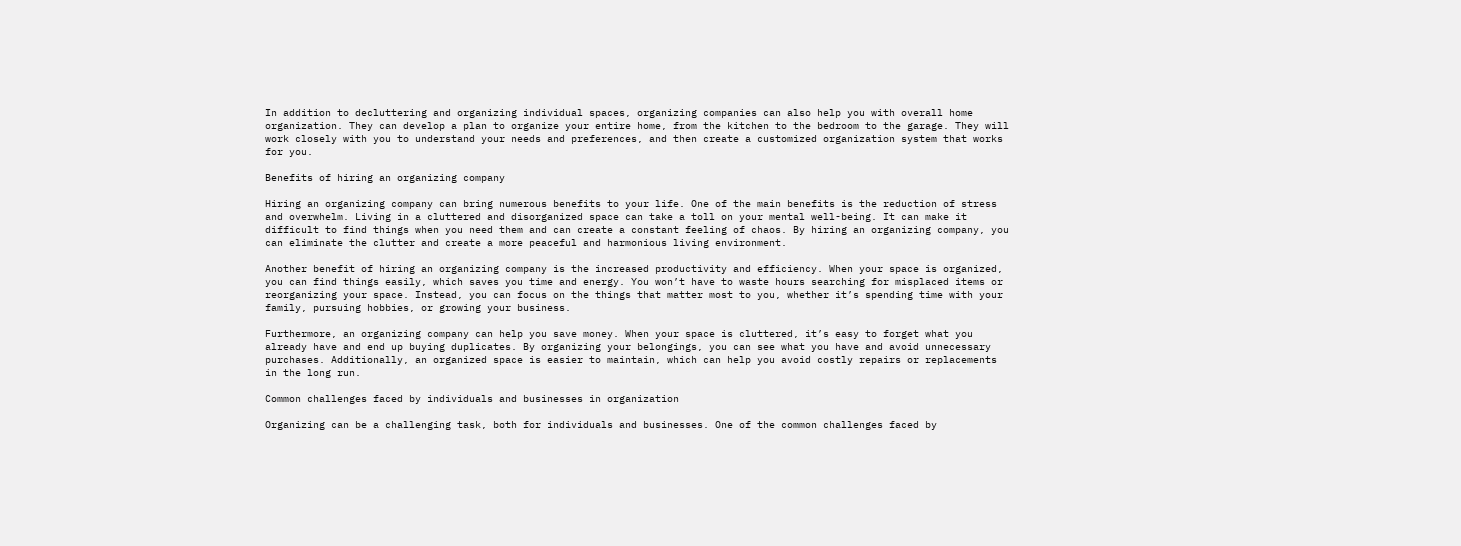In addition to decluttering and organizing individual spaces, organizing companies can also help you with overall home organization. They can develop a plan to organize your entire home, from the kitchen to the bedroom to the garage. They will work closely with you to understand your needs and preferences, and then create a customized organization system that works for you.

Benefits of hiring an organizing company

Hiring an organizing company can bring numerous benefits to your life. One of the main benefits is the reduction of stress and overwhelm. Living in a cluttered and disorganized space can take a toll on your mental well-being. It can make it difficult to find things when you need them and can create a constant feeling of chaos. By hiring an organizing company, you can eliminate the clutter and create a more peaceful and harmonious living environment.

Another benefit of hiring an organizing company is the increased productivity and efficiency. When your space is organized, you can find things easily, which saves you time and energy. You won’t have to waste hours searching for misplaced items or reorganizing your space. Instead, you can focus on the things that matter most to you, whether it’s spending time with your family, pursuing hobbies, or growing your business.

Furthermore, an organizing company can help you save money. When your space is cluttered, it’s easy to forget what you already have and end up buying duplicates. By organizing your belongings, you can see what you have and avoid unnecessary purchases. Additionally, an organized space is easier to maintain, which can help you avoid costly repairs or replacements in the long run.

Common challenges faced by individuals and businesses in organization

Organizing can be a challenging task, both for individuals and businesses. One of the common challenges faced by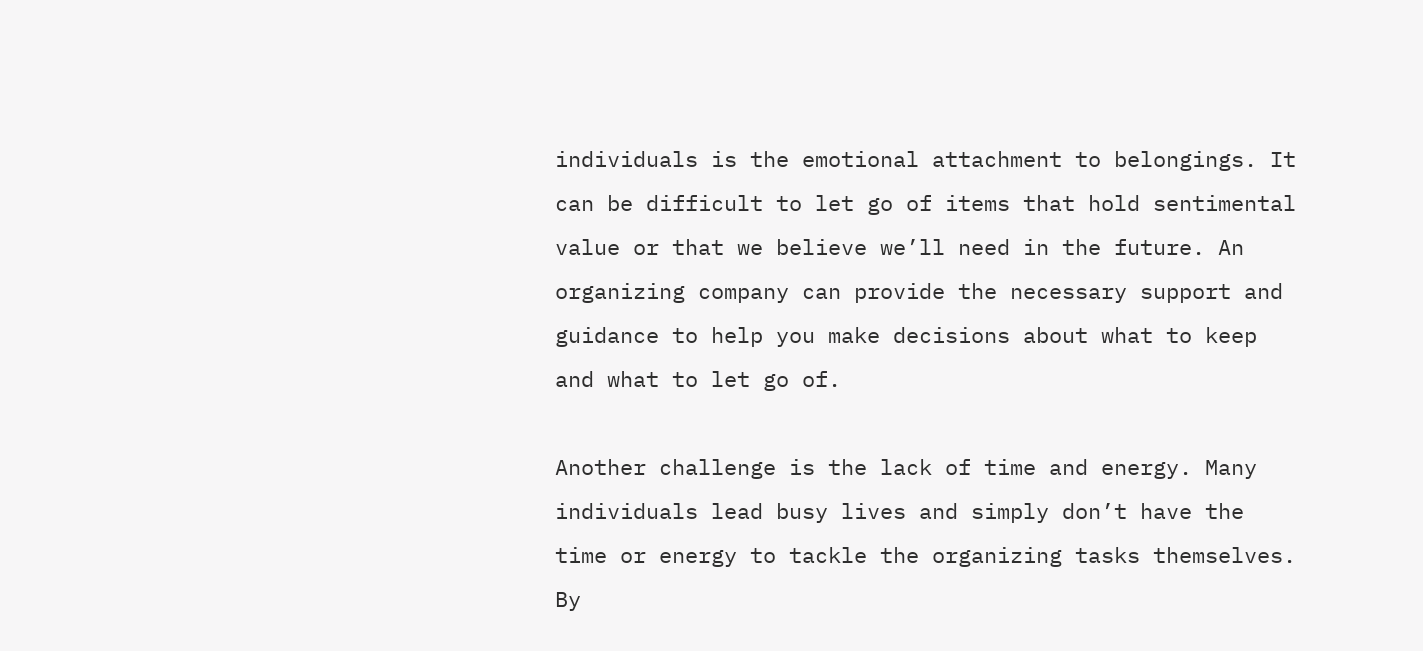individuals is the emotional attachment to belongings. It can be difficult to let go of items that hold sentimental value or that we believe we’ll need in the future. An organizing company can provide the necessary support and guidance to help you make decisions about what to keep and what to let go of.

Another challenge is the lack of time and energy. Many individuals lead busy lives and simply don’t have the time or energy to tackle the organizing tasks themselves. By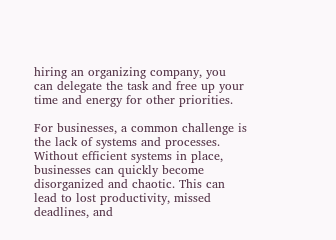hiring an organizing company, you can delegate the task and free up your time and energy for other priorities.

For businesses, a common challenge is the lack of systems and processes. Without efficient systems in place, businesses can quickly become disorganized and chaotic. This can lead to lost productivity, missed deadlines, and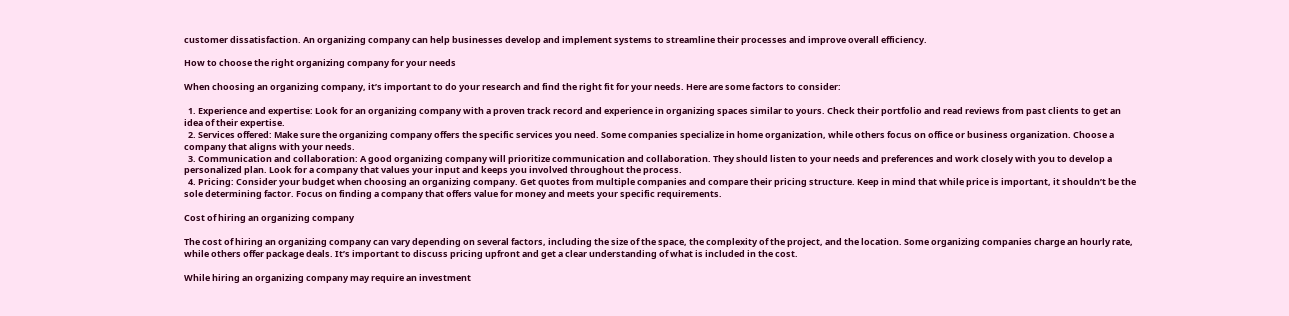customer dissatisfaction. An organizing company can help businesses develop and implement systems to streamline their processes and improve overall efficiency.

How to choose the right organizing company for your needs

When choosing an organizing company, it’s important to do your research and find the right fit for your needs. Here are some factors to consider:

  1. Experience and expertise: Look for an organizing company with a proven track record and experience in organizing spaces similar to yours. Check their portfolio and read reviews from past clients to get an idea of their expertise.
  2. Services offered: Make sure the organizing company offers the specific services you need. Some companies specialize in home organization, while others focus on office or business organization. Choose a company that aligns with your needs.
  3. Communication and collaboration: A good organizing company will prioritize communication and collaboration. They should listen to your needs and preferences and work closely with you to develop a personalized plan. Look for a company that values your input and keeps you involved throughout the process.
  4. Pricing: Consider your budget when choosing an organizing company. Get quotes from multiple companies and compare their pricing structure. Keep in mind that while price is important, it shouldn’t be the sole determining factor. Focus on finding a company that offers value for money and meets your specific requirements.

Cost of hiring an organizing company

The cost of hiring an organizing company can vary depending on several factors, including the size of the space, the complexity of the project, and the location. Some organizing companies charge an hourly rate, while others offer package deals. It’s important to discuss pricing upfront and get a clear understanding of what is included in the cost.

While hiring an organizing company may require an investment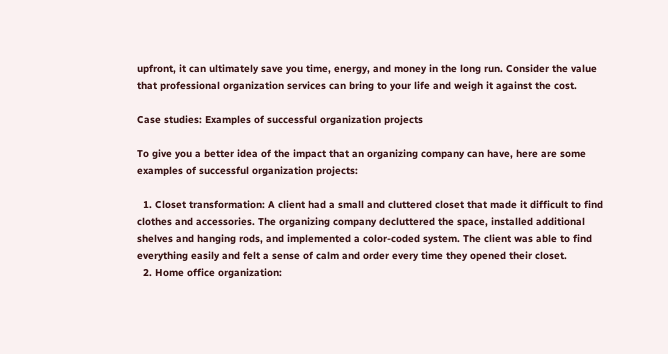upfront, it can ultimately save you time, energy, and money in the long run. Consider the value that professional organization services can bring to your life and weigh it against the cost.

Case studies: Examples of successful organization projects

To give you a better idea of the impact that an organizing company can have, here are some examples of successful organization projects:

  1. Closet transformation: A client had a small and cluttered closet that made it difficult to find clothes and accessories. The organizing company decluttered the space, installed additional shelves and hanging rods, and implemented a color-coded system. The client was able to find everything easily and felt a sense of calm and order every time they opened their closet.
  2. Home office organization: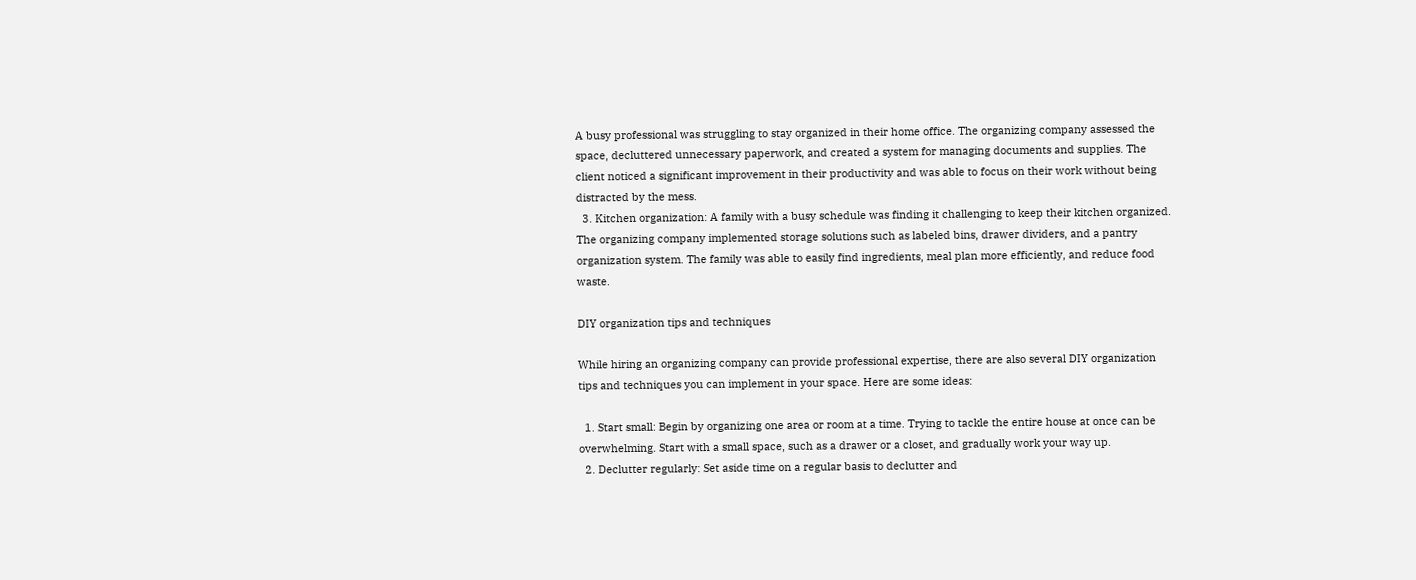A busy professional was struggling to stay organized in their home office. The organizing company assessed the space, decluttered unnecessary paperwork, and created a system for managing documents and supplies. The client noticed a significant improvement in their productivity and was able to focus on their work without being distracted by the mess.
  3. Kitchen organization: A family with a busy schedule was finding it challenging to keep their kitchen organized. The organizing company implemented storage solutions such as labeled bins, drawer dividers, and a pantry organization system. The family was able to easily find ingredients, meal plan more efficiently, and reduce food waste.

DIY organization tips and techniques

While hiring an organizing company can provide professional expertise, there are also several DIY organization tips and techniques you can implement in your space. Here are some ideas:

  1. Start small: Begin by organizing one area or room at a time. Trying to tackle the entire house at once can be overwhelming. Start with a small space, such as a drawer or a closet, and gradually work your way up.
  2. Declutter regularly: Set aside time on a regular basis to declutter and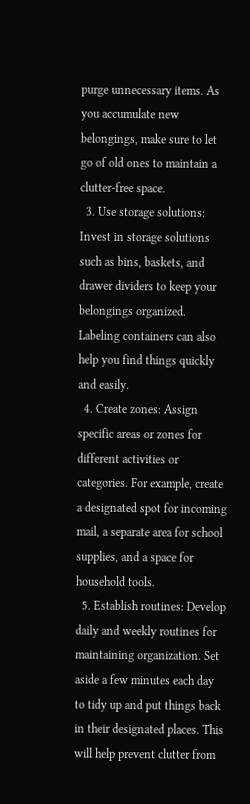purge unnecessary items. As you accumulate new belongings, make sure to let go of old ones to maintain a clutter-free space.
  3. Use storage solutions: Invest in storage solutions such as bins, baskets, and drawer dividers to keep your belongings organized. Labeling containers can also help you find things quickly and easily.
  4. Create zones: Assign specific areas or zones for different activities or categories. For example, create a designated spot for incoming mail, a separate area for school supplies, and a space for household tools.
  5. Establish routines: Develop daily and weekly routines for maintaining organization. Set aside a few minutes each day to tidy up and put things back in their designated places. This will help prevent clutter from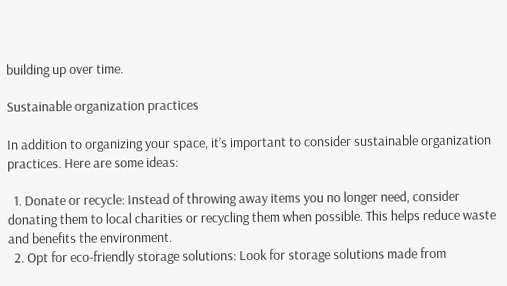building up over time.

Sustainable organization practices

In addition to organizing your space, it’s important to consider sustainable organization practices. Here are some ideas:

  1. Donate or recycle: Instead of throwing away items you no longer need, consider donating them to local charities or recycling them when possible. This helps reduce waste and benefits the environment.
  2. Opt for eco-friendly storage solutions: Look for storage solutions made from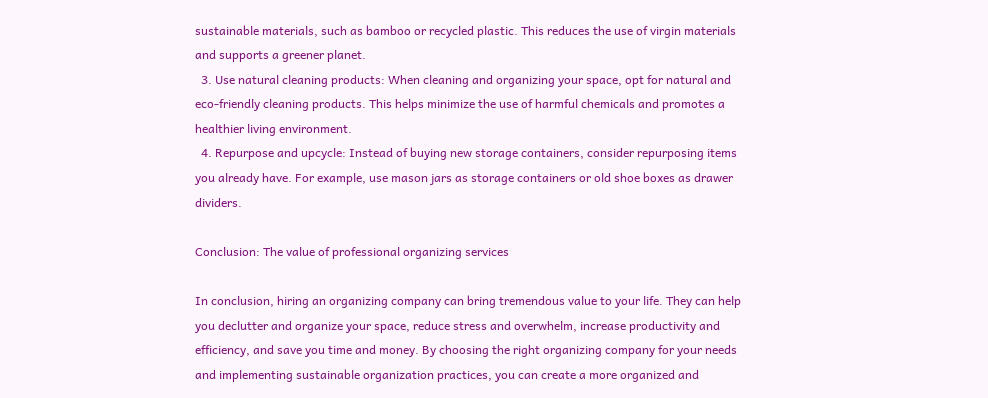sustainable materials, such as bamboo or recycled plastic. This reduces the use of virgin materials and supports a greener planet.
  3. Use natural cleaning products: When cleaning and organizing your space, opt for natural and eco-friendly cleaning products. This helps minimize the use of harmful chemicals and promotes a healthier living environment.
  4. Repurpose and upcycle: Instead of buying new storage containers, consider repurposing items you already have. For example, use mason jars as storage containers or old shoe boxes as drawer dividers.

Conclusion: The value of professional organizing services

In conclusion, hiring an organizing company can bring tremendous value to your life. They can help you declutter and organize your space, reduce stress and overwhelm, increase productivity and efficiency, and save you time and money. By choosing the right organizing company for your needs and implementing sustainable organization practices, you can create a more organized and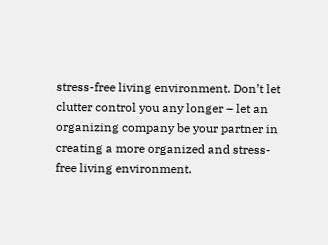stress-free living environment. Don’t let clutter control you any longer – let an organizing company be your partner in creating a more organized and stress-free living environment.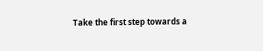Take the first step towards a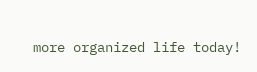more organized life today!